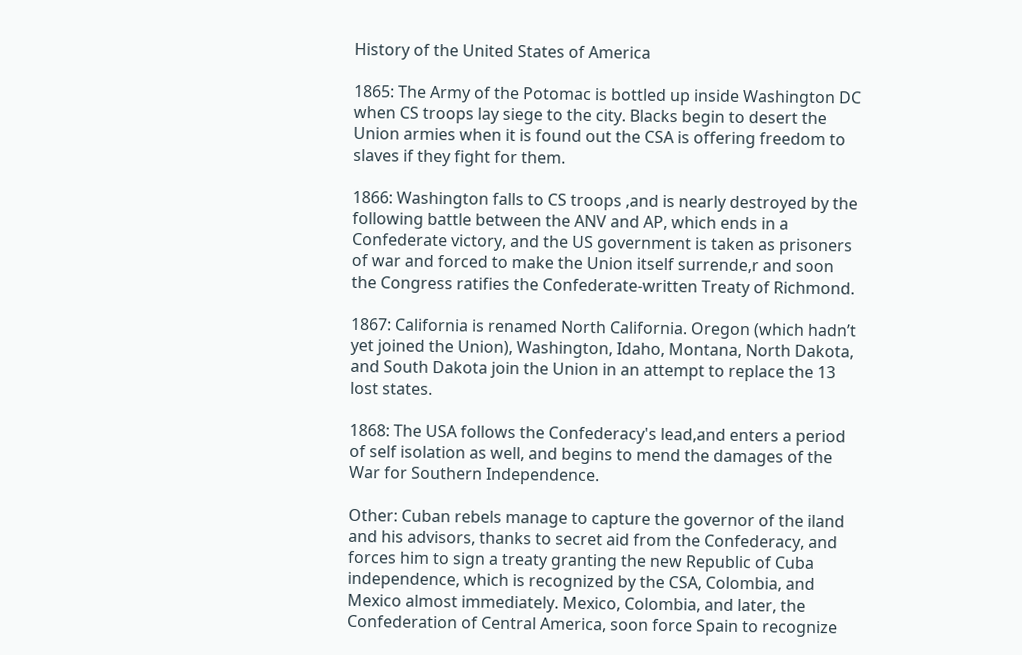History of the United States of America

1865: The Army of the Potomac is bottled up inside Washington DC when CS troops lay siege to the city. Blacks begin to desert the Union armies when it is found out the CSA is offering freedom to slaves if they fight for them.

1866: Washington falls to CS troops ,and is nearly destroyed by the following battle between the ANV and AP, which ends in a Confederate victory, and the US government is taken as prisoners of war and forced to make the Union itself surrende,r and soon the Congress ratifies the Confederate-written Treaty of Richmond.

1867: California is renamed North California. Oregon (which hadn’t yet joined the Union), Washington, Idaho, Montana, North Dakota, and South Dakota join the Union in an attempt to replace the 13 lost states.

1868: The USA follows the Confederacy's lead,and enters a period of self isolation as well, and begins to mend the damages of the War for Southern Independence.

Other: Cuban rebels manage to capture the governor of the iland and his advisors, thanks to secret aid from the Confederacy, and forces him to sign a treaty granting the new Republic of Cuba independence, which is recognized by the CSA, Colombia, and Mexico almost immediately. Mexico, Colombia, and later, the Confederation of Central America, soon force Spain to recognize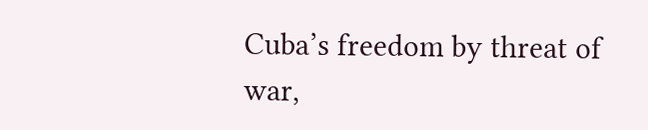Cuba’s freedom by threat of war,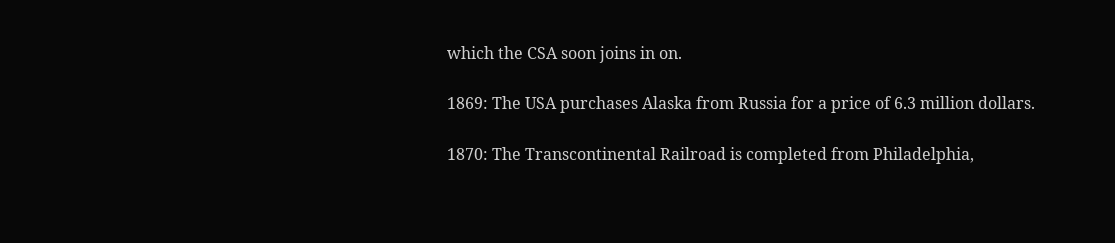which the CSA soon joins in on.

1869: The USA purchases Alaska from Russia for a price of 6.3 million dollars.

1870: The Transcontinental Railroad is completed from Philadelphia,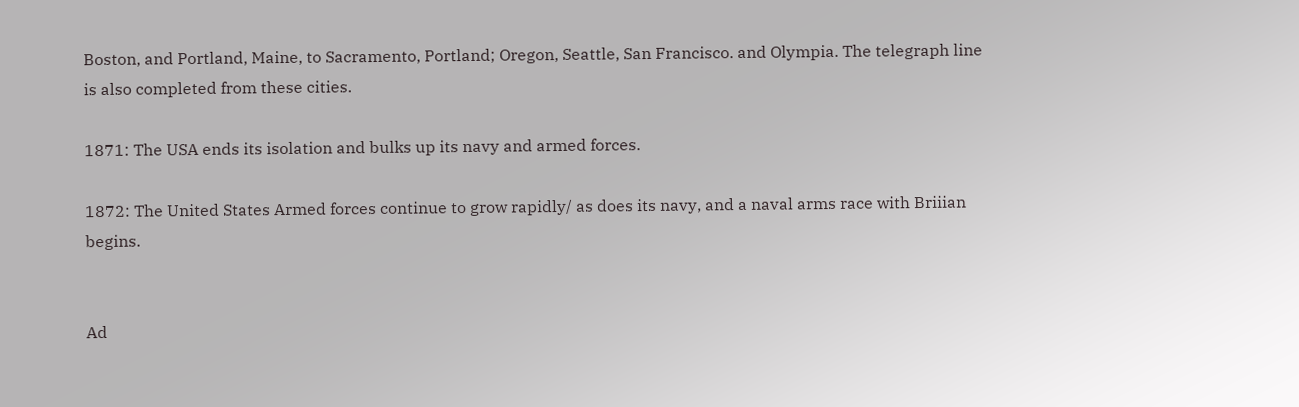Boston, and Portland, Maine, to Sacramento, Portland; Oregon, Seattle, San Francisco. and Olympia. The telegraph line is also completed from these cities.

1871: The USA ends its isolation and bulks up its navy and armed forces.

1872: The United States Armed forces continue to grow rapidly/ as does its navy, and a naval arms race with Briiian begins.


Ad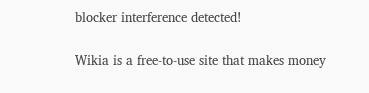blocker interference detected!

Wikia is a free-to-use site that makes money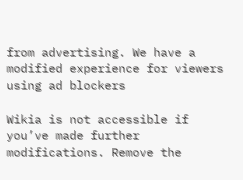from advertising. We have a modified experience for viewers using ad blockers

Wikia is not accessible if you’ve made further modifications. Remove the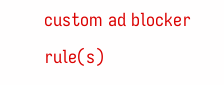custom ad blocker rule(s)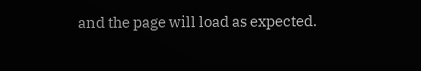and the page will load as expected.